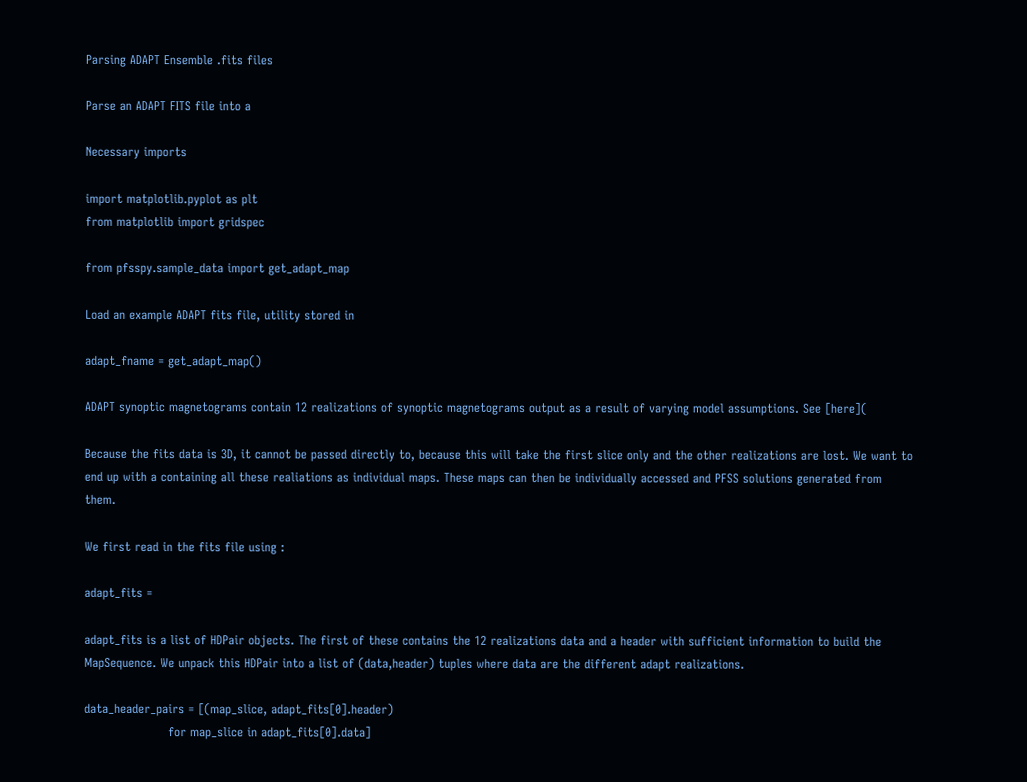Parsing ADAPT Ensemble .fits files

Parse an ADAPT FITS file into a

Necessary imports

import matplotlib.pyplot as plt
from matplotlib import gridspec

from pfsspy.sample_data import get_adapt_map

Load an example ADAPT fits file, utility stored in

adapt_fname = get_adapt_map()

ADAPT synoptic magnetograms contain 12 realizations of synoptic magnetograms output as a result of varying model assumptions. See [here](

Because the fits data is 3D, it cannot be passed directly to, because this will take the first slice only and the other realizations are lost. We want to end up with a containing all these realiations as individual maps. These maps can then be individually accessed and PFSS solutions generated from them.

We first read in the fits file using :

adapt_fits =

adapt_fits is a list of HDPair objects. The first of these contains the 12 realizations data and a header with sufficient information to build the MapSequence. We unpack this HDPair into a list of (data,header) tuples where data are the different adapt realizations.

data_header_pairs = [(map_slice, adapt_fits[0].header)
                     for map_slice in adapt_fits[0].data]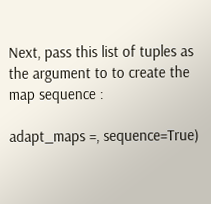Next, pass this list of tuples as the argument to to create the map sequence :

adapt_maps =, sequence=True)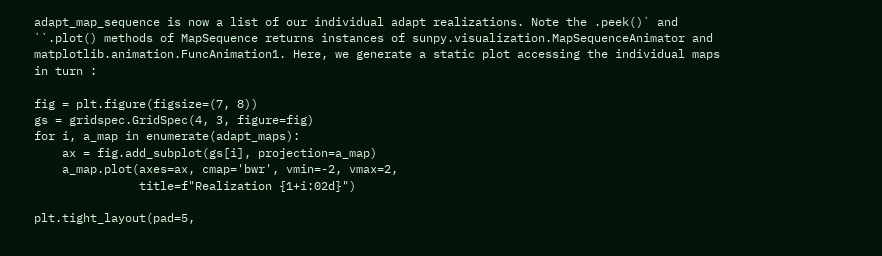adapt_map_sequence is now a list of our individual adapt realizations. Note the .peek()` and ``.plot() methods of MapSequence returns instances of sunpy.visualization.MapSequenceAnimator and matplotlib.animation.FuncAnimation1. Here, we generate a static plot accessing the individual maps in turn :

fig = plt.figure(figsize=(7, 8))
gs = gridspec.GridSpec(4, 3, figure=fig)
for i, a_map in enumerate(adapt_maps):
    ax = fig.add_subplot(gs[i], projection=a_map)
    a_map.plot(axes=ax, cmap='bwr', vmin=-2, vmax=2,
               title=f"Realization {1+i:02d}")

plt.tight_layout(pad=5,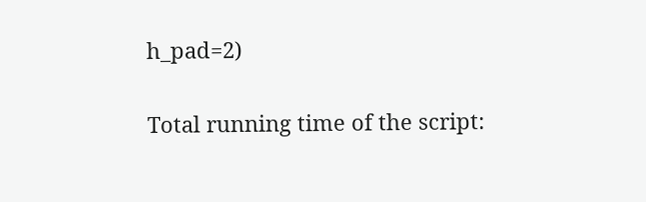h_pad=2)

Total running time of the script: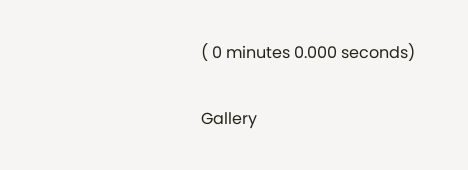( 0 minutes 0.000 seconds)

Gallery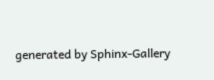generated by Sphinx-Gallery